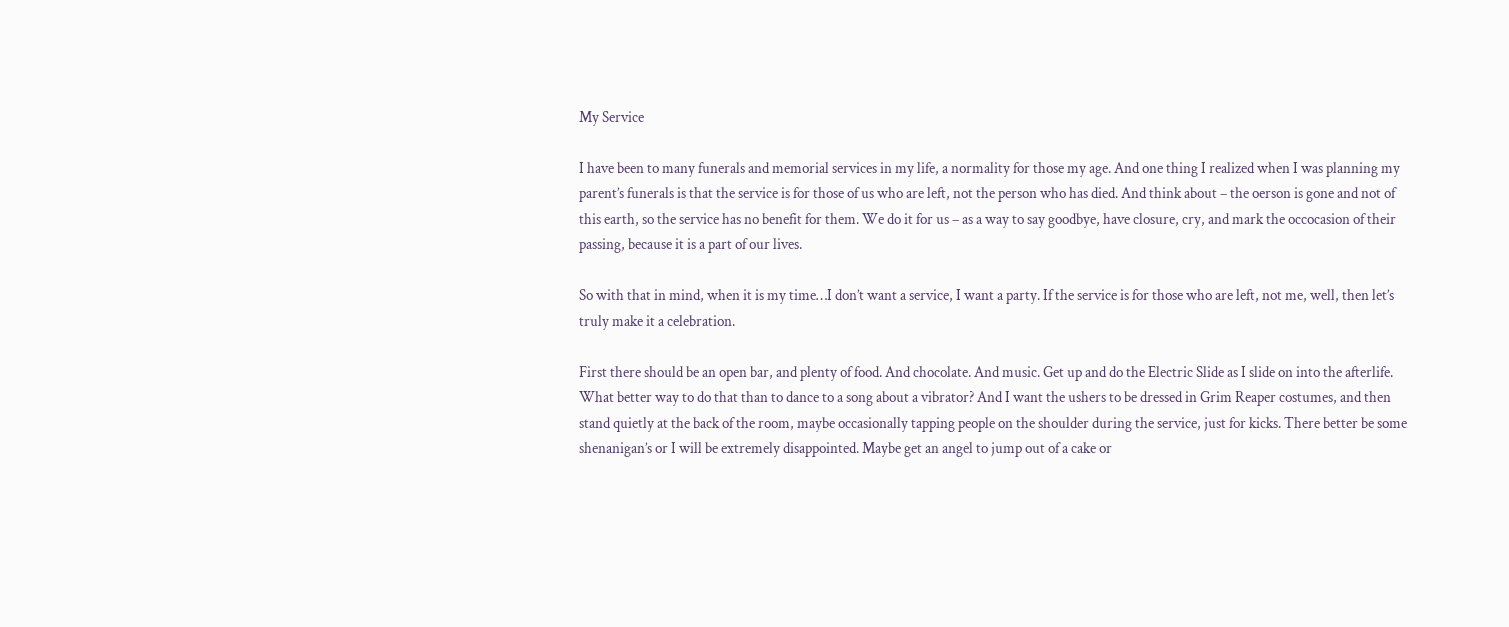My Service

I have been to many funerals and memorial services in my life, a normality for those my age. And one thing I realized when I was planning my parent’s funerals is that the service is for those of us who are left, not the person who has died. And think about – the oerson is gone and not of this earth, so the service has no benefit for them. We do it for us – as a way to say goodbye, have closure, cry, and mark the occocasion of their passing, because it is a part of our lives.

So with that in mind, when it is my time…I don’t want a service, I want a party. If the service is for those who are left, not me, well, then let’s truly make it a celebration.

First there should be an open bar, and plenty of food. And chocolate. And music. Get up and do the Electric Slide as I slide on into the afterlife. What better way to do that than to dance to a song about a vibrator? And I want the ushers to be dressed in Grim Reaper costumes, and then stand quietly at the back of the room, maybe occasionally tapping people on the shoulder during the service, just for kicks. There better be some shenanigan’s or I will be extremely disappointed. Maybe get an angel to jump out of a cake or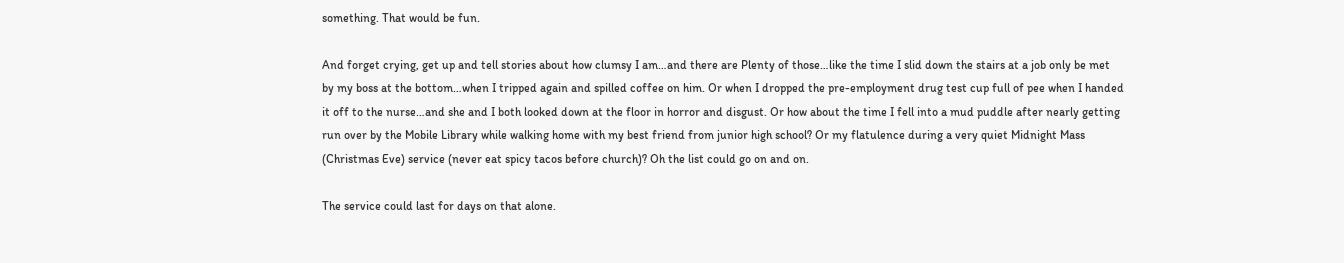something. That would be fun.

And forget crying, get up and tell stories about how clumsy I am…and there are Plenty of those…like the time I slid down the stairs at a job only be met by my boss at the bottom…when I tripped again and spilled coffee on him. Or when I dropped the pre-employment drug test cup full of pee when I handed it off to the nurse…and she and I both looked down at the floor in horror and disgust. Or how about the time I fell into a mud puddle after nearly getting run over by the Mobile Library while walking home with my best friend from junior high school? Or my flatulence during a very quiet Midnight Mass (Christmas Eve) service (never eat spicy tacos before church)? Oh the list could go on and on.

The service could last for days on that alone.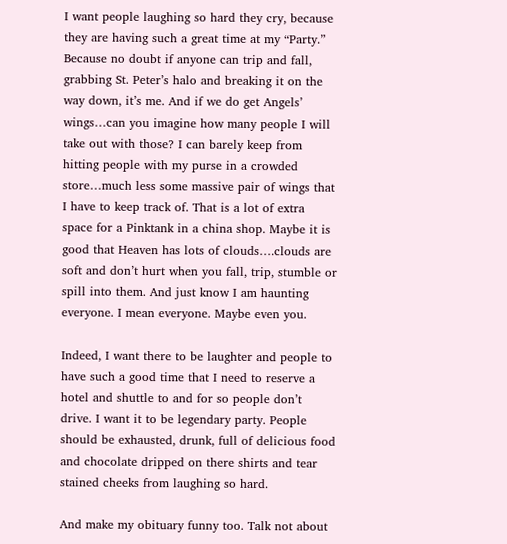I want people laughing so hard they cry, because they are having such a great time at my “Party.” Because no doubt if anyone can trip and fall, grabbing St. Peter’s halo and breaking it on the way down, it’s me. And if we do get Angels’ wings…can you imagine how many people I will take out with those? I can barely keep from hitting people with my purse in a crowded store…much less some massive pair of wings that I have to keep track of. That is a lot of extra space for a Pinktank in a china shop. Maybe it is good that Heaven has lots of clouds….clouds are soft and don’t hurt when you fall, trip, stumble or spill into them. And just know I am haunting everyone. I mean everyone. Maybe even you.

Indeed, I want there to be laughter and people to have such a good time that I need to reserve a hotel and shuttle to and for so people don’t drive. I want it to be legendary party. People should be exhausted, drunk, full of delicious food and chocolate dripped on there shirts and tear stained cheeks from laughing so hard.

And make my obituary funny too. Talk not about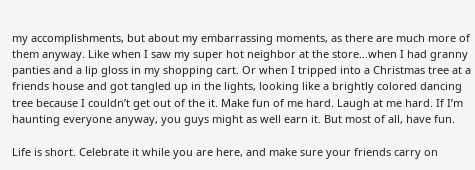my accomplishments, but about my embarrassing moments, as there are much more of them anyway. Like when I saw my super hot neighbor at the store…when I had granny panties and a lip gloss in my shopping cart. Or when I tripped into a Christmas tree at a friends house and got tangled up in the lights, looking like a brightly colored dancing tree because I couldn’t get out of the it. Make fun of me hard. Laugh at me hard. If I’m haunting everyone anyway, you guys might as well earn it. But most of all, have fun.

Life is short. Celebrate it while you are here, and make sure your friends carry on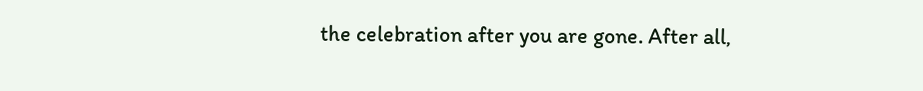the celebration after you are gone. After all,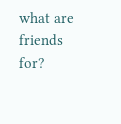what are friends for?